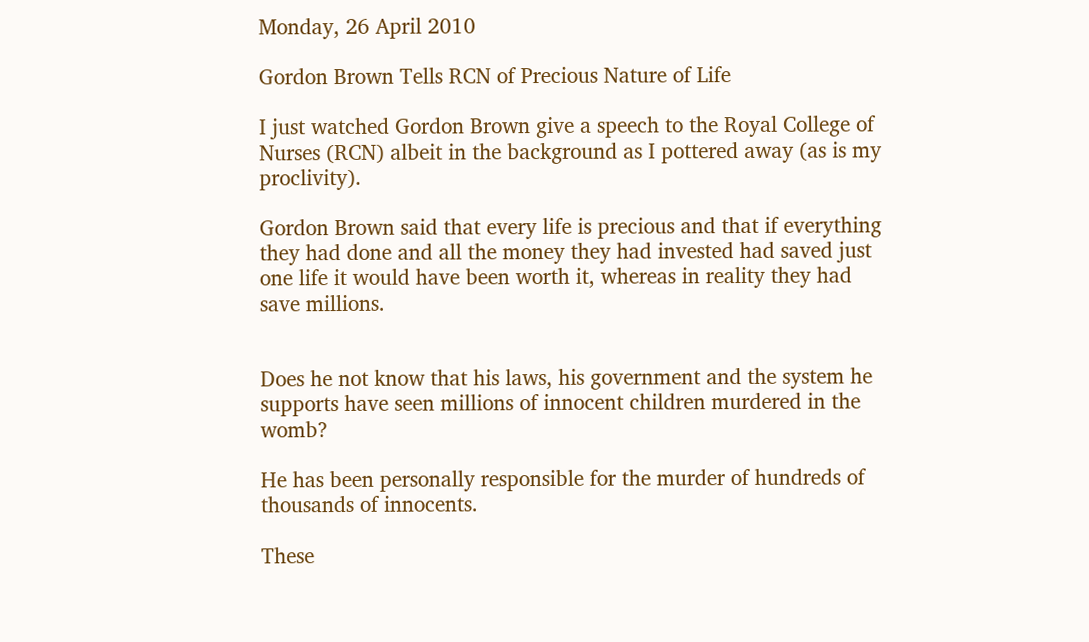Monday, 26 April 2010

Gordon Brown Tells RCN of Precious Nature of Life

I just watched Gordon Brown give a speech to the Royal College of Nurses (RCN) albeit in the background as I pottered away (as is my proclivity).

Gordon Brown said that every life is precious and that if everything they had done and all the money they had invested had saved just one life it would have been worth it, whereas in reality they had save millions.


Does he not know that his laws, his government and the system he supports have seen millions of innocent children murdered in the womb?

He has been personally responsible for the murder of hundreds of thousands of innocents.

These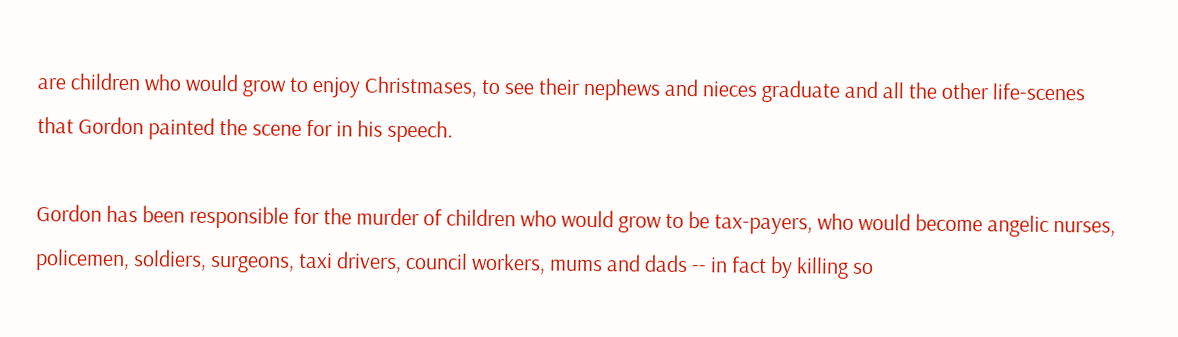are children who would grow to enjoy Christmases, to see their nephews and nieces graduate and all the other life-scenes that Gordon painted the scene for in his speech.

Gordon has been responsible for the murder of children who would grow to be tax-payers, who would become angelic nurses, policemen, soldiers, surgeons, taxi drivers, council workers, mums and dads -- in fact by killing so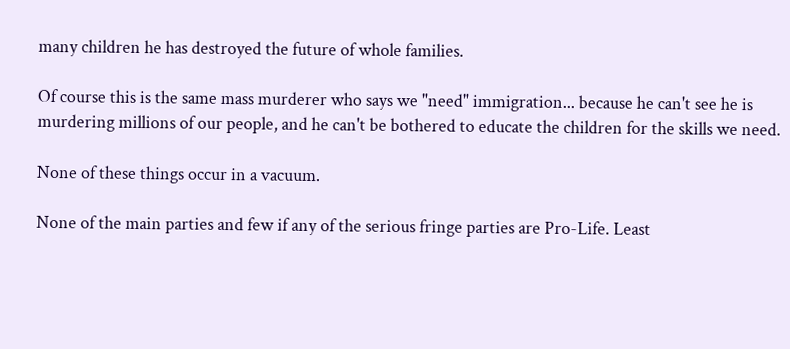many children he has destroyed the future of whole families.

Of course this is the same mass murderer who says we "need" immigration... because he can't see he is murdering millions of our people, and he can't be bothered to educate the children for the skills we need.

None of these things occur in a vacuum.

None of the main parties and few if any of the serious fringe parties are Pro-Life. Least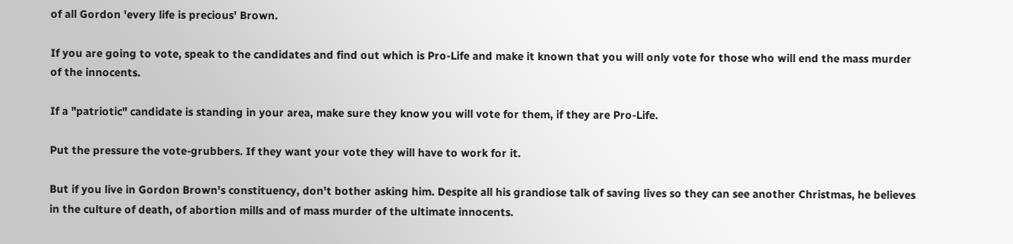of all Gordon 'every life is precious' Brown.

If you are going to vote, speak to the candidates and find out which is Pro-Life and make it known that you will only vote for those who will end the mass murder of the innocents.

If a "patriotic" candidate is standing in your area, make sure they know you will vote for them, if they are Pro-Life.

Put the pressure the vote-grubbers. If they want your vote they will have to work for it.

But if you live in Gordon Brown's constituency, don't bother asking him. Despite all his grandiose talk of saving lives so they can see another Christmas, he believes in the culture of death, of abortion mills and of mass murder of the ultimate innocents.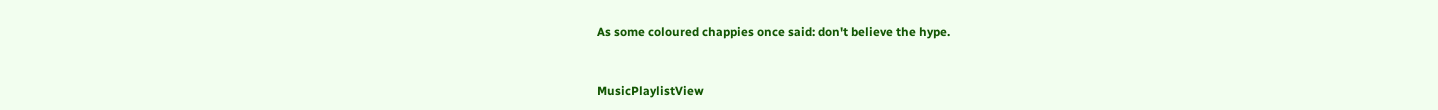As some coloured chappies once said: don't believe the hype.


MusicPlaylistView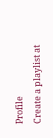Profile
Create a playlist at